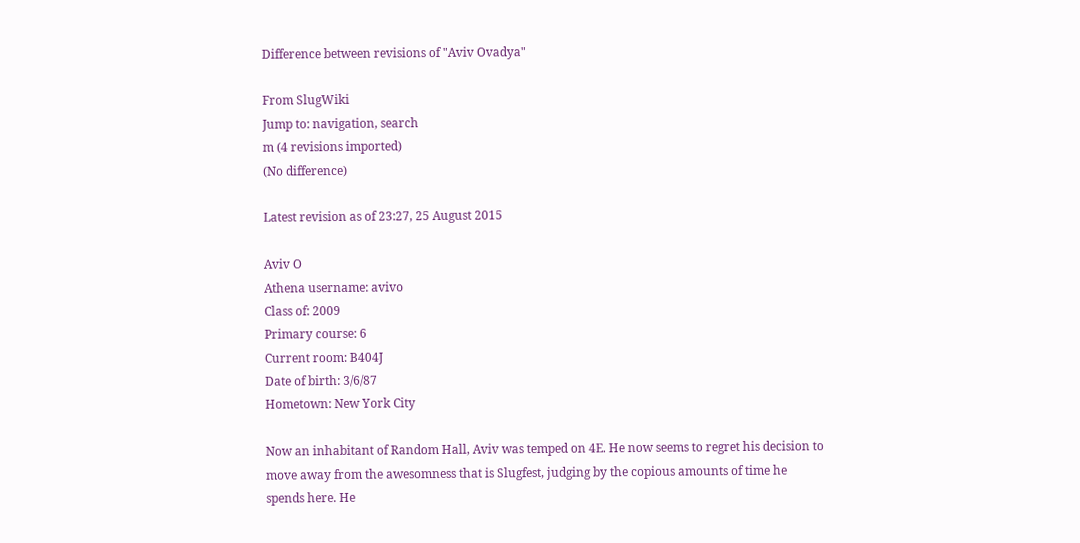Difference between revisions of "Aviv Ovadya"

From SlugWiki
Jump to: navigation, search
m (4 revisions imported)
(No difference)

Latest revision as of 23:27, 25 August 2015

Aviv O
Athena username: avivo
Class of: 2009
Primary course: 6
Current room: B404J
Date of birth: 3/6/87
Hometown: New York City

Now an inhabitant of Random Hall, Aviv was temped on 4E. He now seems to regret his decision to move away from the awesomness that is Slugfest, judging by the copious amounts of time he spends here. He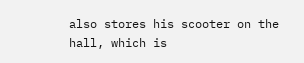also stores his scooter on the hall, which is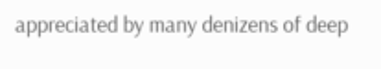appreciated by many denizens of deep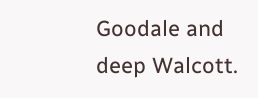Goodale and deep Walcott.